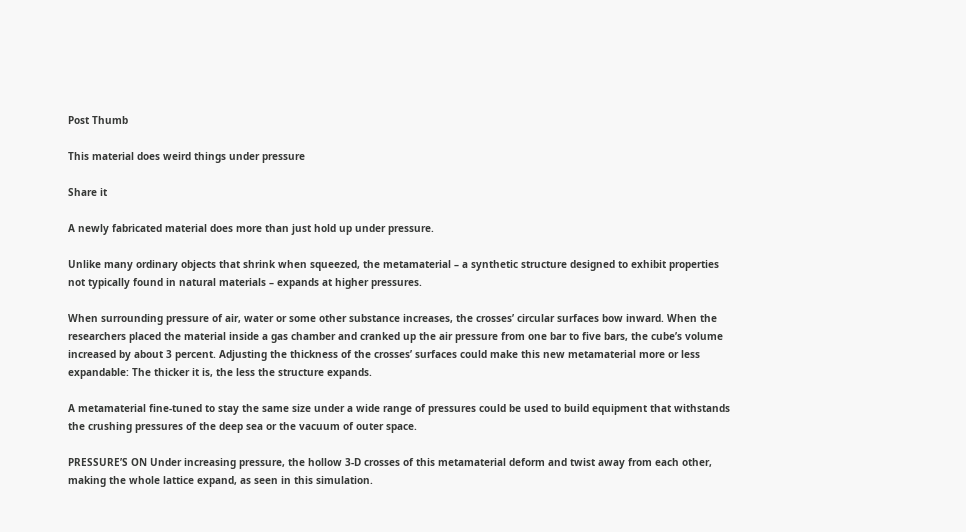Post Thumb

This material does weird things under pressure

Share it

A newly fabricated material does more than just hold up under pressure.

Unlike many ordinary objects that shrink when squeezed, the metamaterial – a synthetic structure designed to exhibit properties not typically found in natural materials – expands at higher pressures.

When surrounding pressure of air, water or some other substance increases, the crosses’ circular surfaces bow inward. When the researchers placed the material inside a gas chamber and cranked up the air pressure from one bar to five bars, the cube’s volume increased by about 3 percent. Adjusting the thickness of the crosses’ surfaces could make this new metamaterial more or less expandable: The thicker it is, the less the structure expands.

A metamaterial fine-tuned to stay the same size under a wide range of pressures could be used to build equipment that withstands the crushing pressures of the deep sea or the vacuum of outer space.

PRESSURE’S ON Under increasing pressure, the hollow 3-D crosses of this metamaterial deform and twist away from each other, making the whole lattice expand, as seen in this simulation.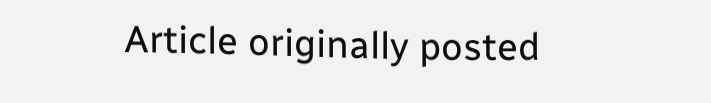Article originally posted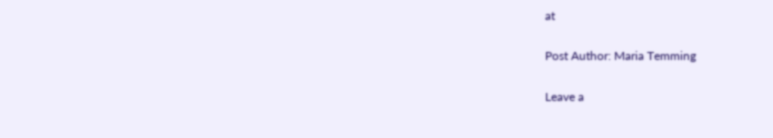at

Post Author: Maria Temming

Leave a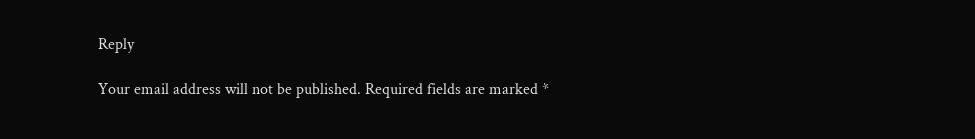Reply

Your email address will not be published. Required fields are marked *